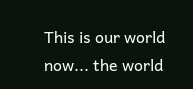This is our world now... the world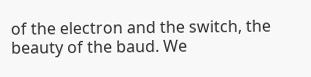of the electron and the switch, the beauty of the baud. We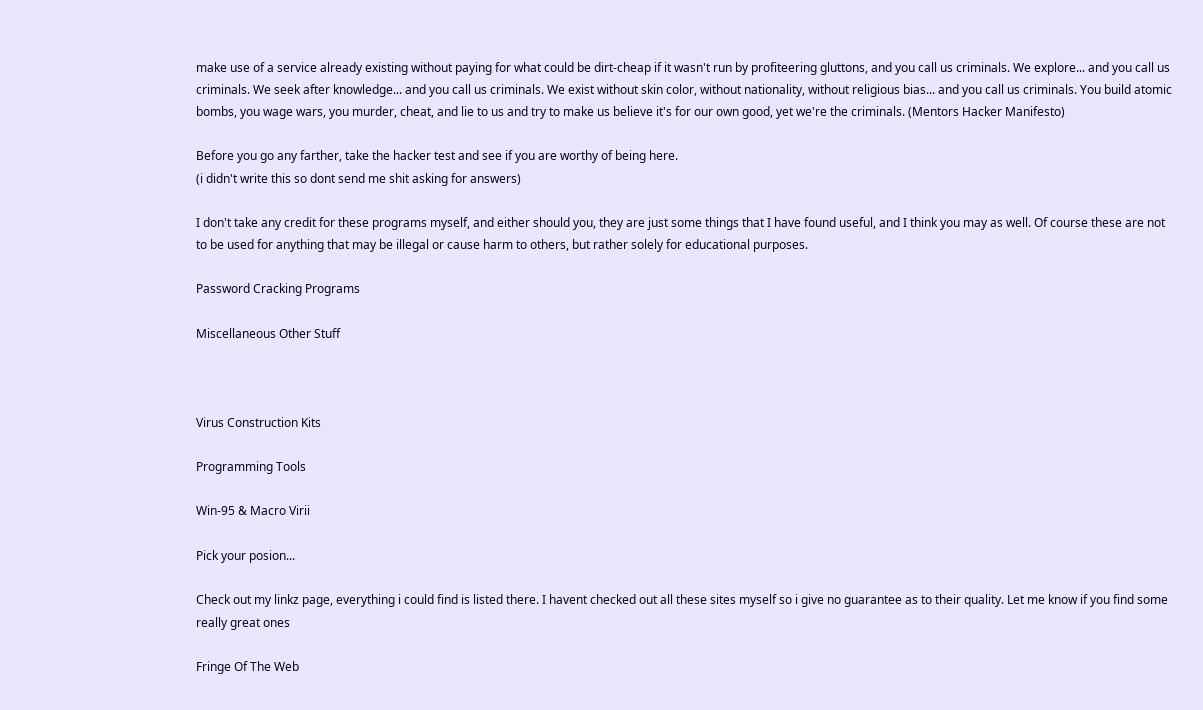make use of a service already existing without paying for what could be dirt-cheap if it wasn't run by profiteering gluttons, and you call us criminals. We explore... and you call us criminals. We seek after knowledge... and you call us criminals. We exist without skin color, without nationality, without religious bias... and you call us criminals. You build atomic bombs, you wage wars, you murder, cheat, and lie to us and try to make us believe it's for our own good, yet we're the criminals. (Mentors Hacker Manifesto)

Before you go any farther, take the hacker test and see if you are worthy of being here.
(i didn't write this so dont send me shit asking for answers)

I don't take any credit for these programs myself, and either should you, they are just some things that I have found useful, and I think you may as well. Of course these are not to be used for anything that may be illegal or cause harm to others, but rather solely for educational purposes.

Password Cracking Programs

Miscellaneous Other Stuff



Virus Construction Kits

Programming Tools

Win-95 & Macro Virii

Pick your posion...

Check out my linkz page, everything i could find is listed there. I havent checked out all these sites myself so i give no guarantee as to their quality. Let me know if you find some really great ones

Fringe Of The Web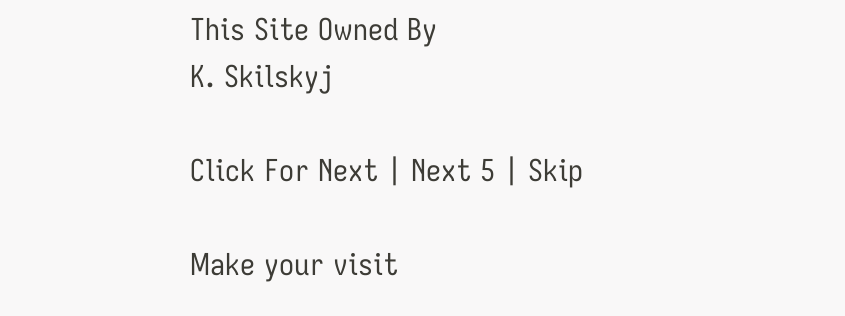This Site Owned By
K. Skilskyj

Click For Next | Next 5 | Skip

Make your visit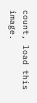count, load this image.